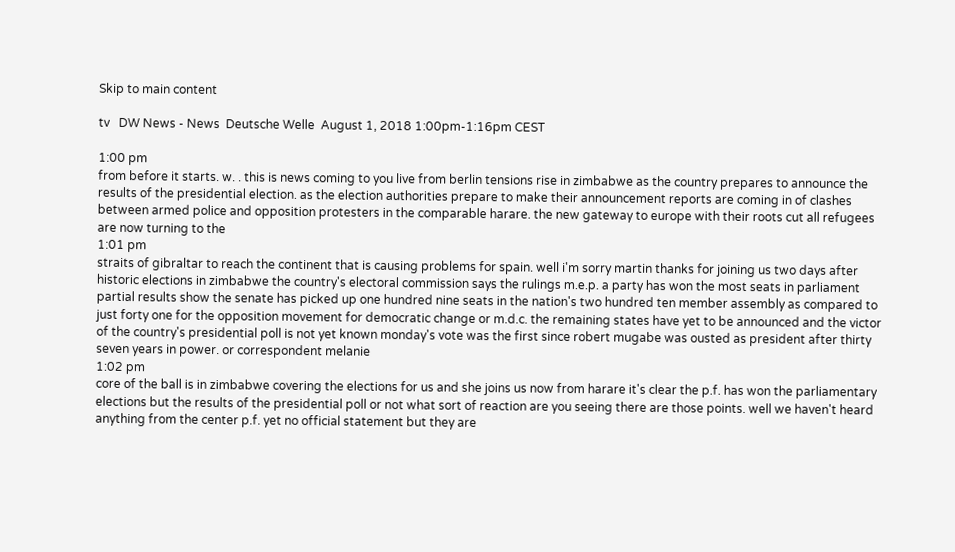Skip to main content

tv   DW News - News  Deutsche Welle  August 1, 2018 1:00pm-1:16pm CEST

1:00 pm
from before it starts. w. . this is news coming to you live from berlin tensions rise in zimbabwe as the country prepares to announce the results of the presidential election. as the election authorities prepare to make their announcement reports are coming in of clashes between armed police and opposition protesters in the comparable harare. the new gateway to europe with their roots cut all refugees are now turning to the
1:01 pm
straits of gibraltar to reach the continent that is causing problems for spain. well i'm sorry martin thanks for joining us two days after historic elections in zimbabwe the country's electoral commission says the rulings m.e.p. a party has won the most seats in parliament partial results show the senate has picked up one hundred nine seats in the nation's two hundred ten member assembly as compared to just forty one for the opposition movement for democratic change or m.d.c. the remaining states have yet to be announced and the victor of the country's presidential poll is not yet known monday's vote was the first since robert mugabe was ousted as president after thirty seven years in power. or correspondent melanie
1:02 pm
core of the ball is in zimbabwe covering the elections for us and she joins us now from harare it's clear the p.f. has won the parliamentary elections but the results of the presidential poll or not what sort of reaction are you seeing there are those points. well we haven't heard anything from the center p.f. yet no official statement but they are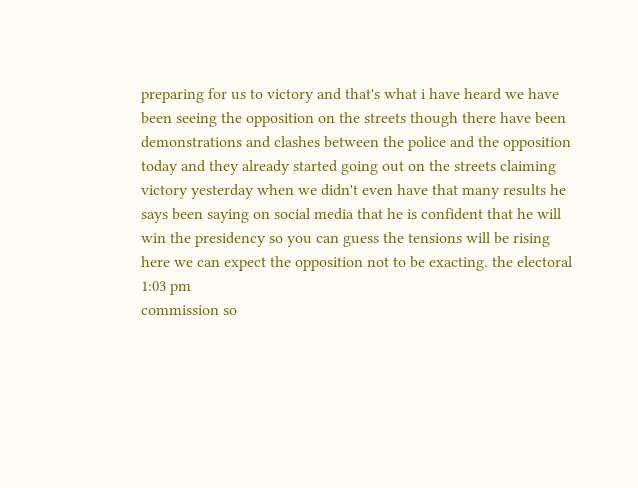preparing for us to victory and that's what i have heard we have been seeing the opposition on the streets though there have been demonstrations and clashes between the police and the opposition today and they already started going out on the streets claiming victory yesterday when we didn't even have that many results he says been saying on social media that he is confident that he will win the presidency so you can guess the tensions will be rising here we can expect the opposition not to be exacting. the electoral
1:03 pm
commission so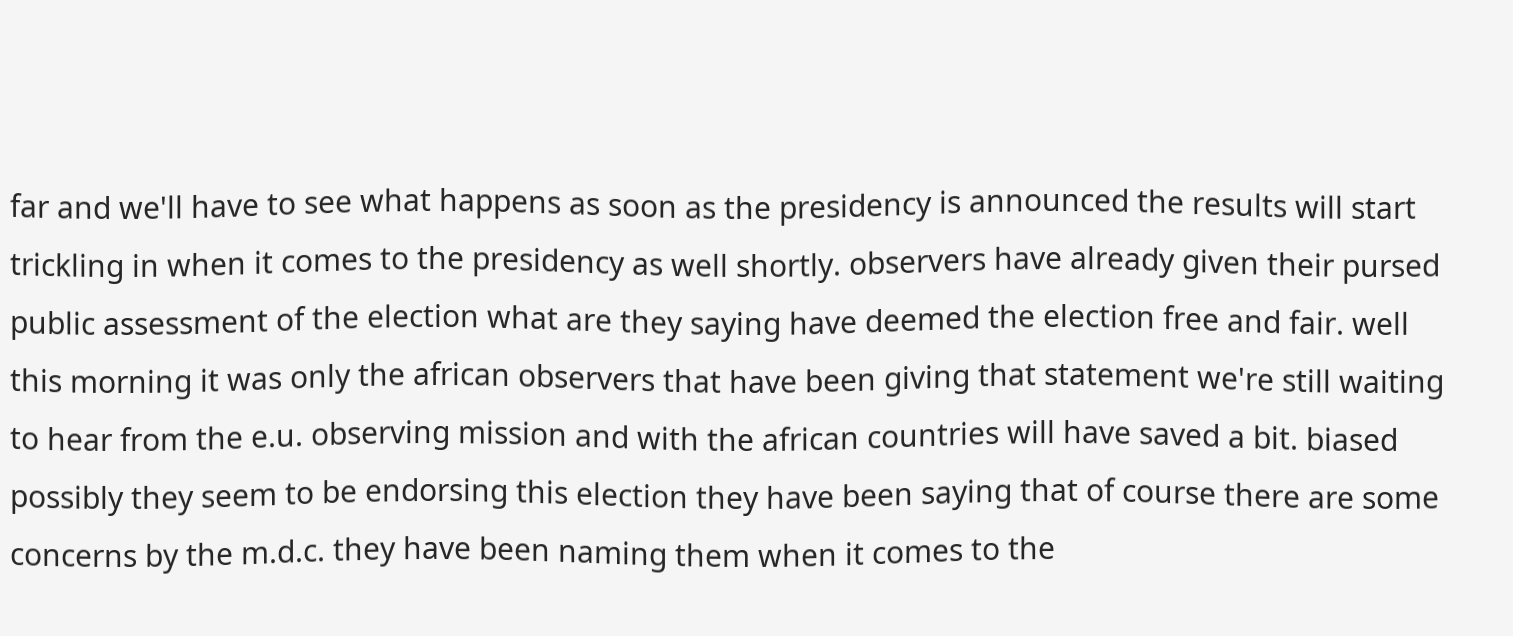far and we'll have to see what happens as soon as the presidency is announced the results will start trickling in when it comes to the presidency as well shortly. observers have already given their pursed public assessment of the election what are they saying have deemed the election free and fair. well this morning it was only the african observers that have been giving that statement we're still waiting to hear from the e.u. observing mission and with the african countries will have saved a bit. biased possibly they seem to be endorsing this election they have been saying that of course there are some concerns by the m.d.c. they have been naming them when it comes to the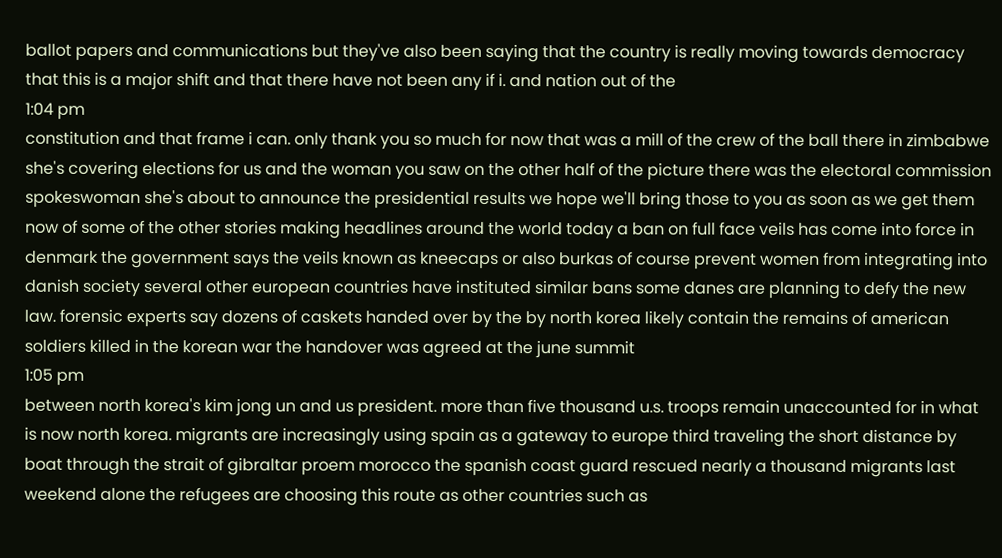ballot papers and communications but they've also been saying that the country is really moving towards democracy that this is a major shift and that there have not been any if i. and nation out of the
1:04 pm
constitution and that frame i can. only thank you so much for now that was a mill of the crew of the ball there in zimbabwe she's covering elections for us and the woman you saw on the other half of the picture there was the electoral commission spokeswoman she's about to announce the presidential results we hope we'll bring those to you as soon as we get them now of some of the other stories making headlines around the world today a ban on full face veils has come into force in denmark the government says the veils known as kneecaps or also burkas of course prevent women from integrating into danish society several other european countries have instituted similar bans some danes are planning to defy the new law. forensic experts say dozens of caskets handed over by the by north korea likely contain the remains of american soldiers killed in the korean war the handover was agreed at the june summit
1:05 pm
between north korea's kim jong un and us president. more than five thousand u.s. troops remain unaccounted for in what is now north korea. migrants are increasingly using spain as a gateway to europe third traveling the short distance by boat through the strait of gibraltar proem morocco the spanish coast guard rescued nearly a thousand migrants last weekend alone the refugees are choosing this route as other countries such as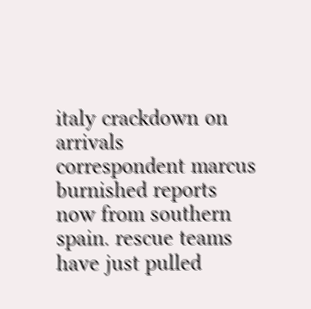italy crackdown on arrivals correspondent marcus burnished reports now from southern spain. rescue teams have just pulled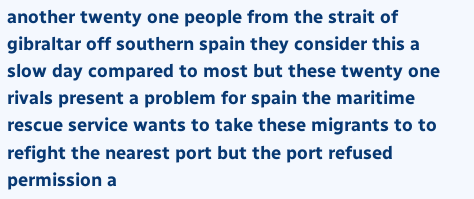another twenty one people from the strait of gibraltar off southern spain they consider this a slow day compared to most but these twenty one rivals present a problem for spain the maritime rescue service wants to take these migrants to to refight the nearest port but the port refused permission a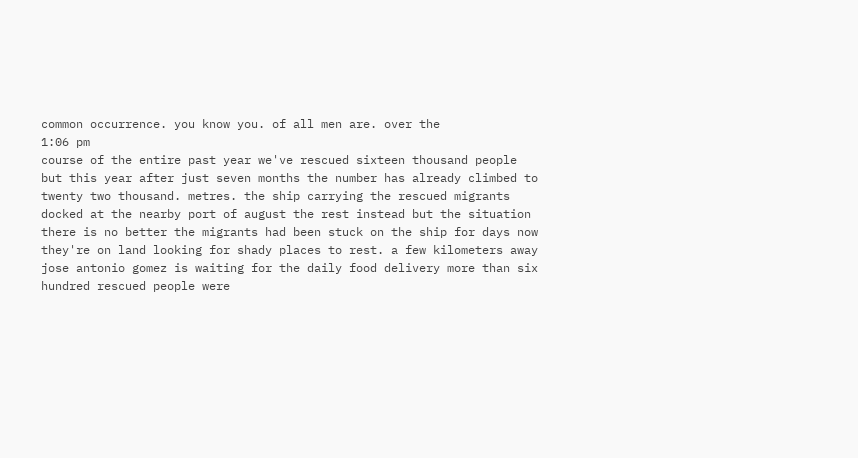common occurrence. you know you. of all men are. over the
1:06 pm
course of the entire past year we've rescued sixteen thousand people but this year after just seven months the number has already climbed to twenty two thousand. metres. the ship carrying the rescued migrants docked at the nearby port of august the rest instead but the situation there is no better the migrants had been stuck on the ship for days now they're on land looking for shady places to rest. a few kilometers away jose antonio gomez is waiting for the daily food delivery more than six hundred rescued people were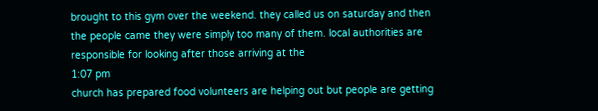brought to this gym over the weekend. they called us on saturday and then the people came they were simply too many of them. local authorities are responsible for looking after those arriving at the
1:07 pm
church has prepared food volunteers are helping out but people are getting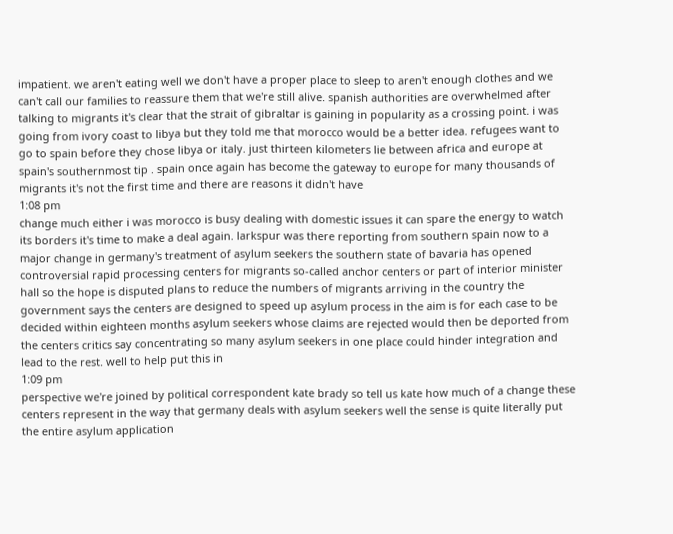impatient. we aren't eating well we don't have a proper place to sleep to aren't enough clothes and we can't call our families to reassure them that we're still alive. spanish authorities are overwhelmed after talking to migrants it's clear that the strait of gibraltar is gaining in popularity as a crossing point. i was going from ivory coast to libya but they told me that morocco would be a better idea. refugees want to go to spain before they chose libya or italy. just thirteen kilometers lie between africa and europe at spain's southernmost tip . spain once again has become the gateway to europe for many thousands of migrants it's not the first time and there are reasons it didn't have
1:08 pm
change much either i was morocco is busy dealing with domestic issues it can spare the energy to watch its borders it's time to make a deal again. larkspur was there reporting from southern spain now to a major change in germany's treatment of asylum seekers the southern state of bavaria has opened controversial rapid processing centers for migrants so-called anchor centers or part of interior minister hall so the hope is disputed plans to reduce the numbers of migrants arriving in the country the government says the centers are designed to speed up asylum process in the aim is for each case to be decided within eighteen months asylum seekers whose claims are rejected would then be deported from the centers critics say concentrating so many asylum seekers in one place could hinder integration and lead to the rest. well to help put this in
1:09 pm
perspective we're joined by political correspondent kate brady so tell us kate how much of a change these centers represent in the way that germany deals with asylum seekers well the sense is quite literally put the entire asylum application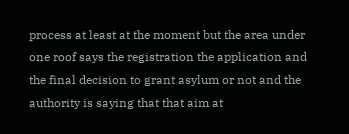process at least at the moment but the area under one roof says the registration the application and the final decision to grant asylum or not and the authority is saying that that aim at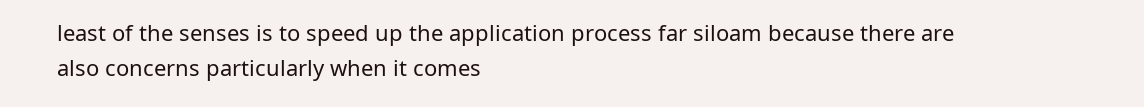least of the senses is to speed up the application process far siloam because there are also concerns particularly when it comes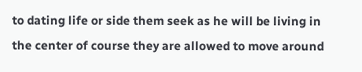to dating life or side them seek as he will be living in the center of course they are allowed to move around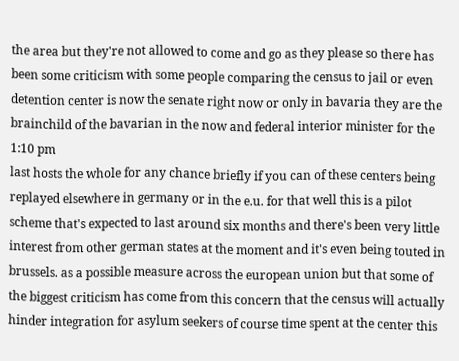the area but they're not allowed to come and go as they please so there has been some criticism with some people comparing the census to jail or even detention center is now the senate right now or only in bavaria they are the brainchild of the bavarian in the now and federal interior minister for the
1:10 pm
last hosts the whole for any chance briefly if you can of these centers being replayed elsewhere in germany or in the e.u. for that well this is a pilot scheme that's expected to last around six months and there's been very little interest from other german states at the moment and it's even being touted in brussels. as a possible measure across the european union but that some of the biggest criticism has come from this concern that the census will actually hinder integration for asylum seekers of course time spent at the center this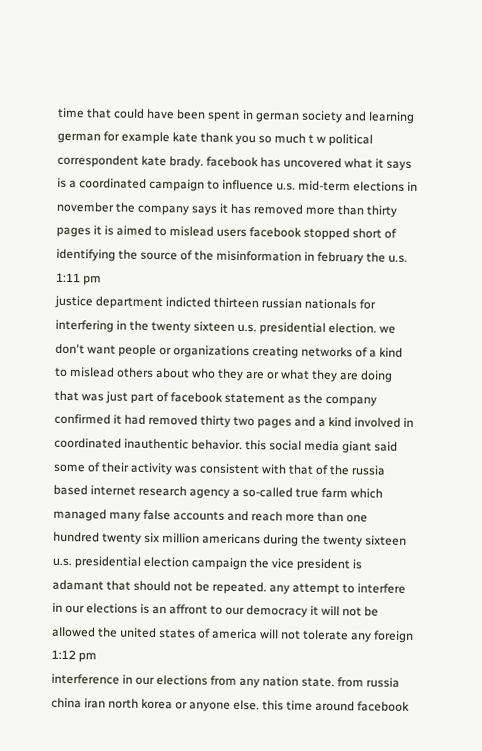time that could have been spent in german society and learning german for example kate thank you so much t w political correspondent kate brady. facebook has uncovered what it says is a coordinated campaign to influence u.s. mid-term elections in november the company says it has removed more than thirty pages it is aimed to mislead users facebook stopped short of identifying the source of the misinformation in february the u.s.
1:11 pm
justice department indicted thirteen russian nationals for interfering in the twenty sixteen u.s. presidential election. we don't want people or organizations creating networks of a kind to mislead others about who they are or what they are doing that was just part of facebook statement as the company confirmed it had removed thirty two pages and a kind involved in coordinated inauthentic behavior. this social media giant said some of their activity was consistent with that of the russia based internet research agency a so-called true farm which managed many false accounts and reach more than one hundred twenty six million americans during the twenty sixteen u.s. presidential election campaign the vice president is adamant that should not be repeated. any attempt to interfere in our elections is an affront to our democracy it will not be allowed the united states of america will not tolerate any foreign
1:12 pm
interference in our elections from any nation state. from russia china iran north korea or anyone else. this time around facebook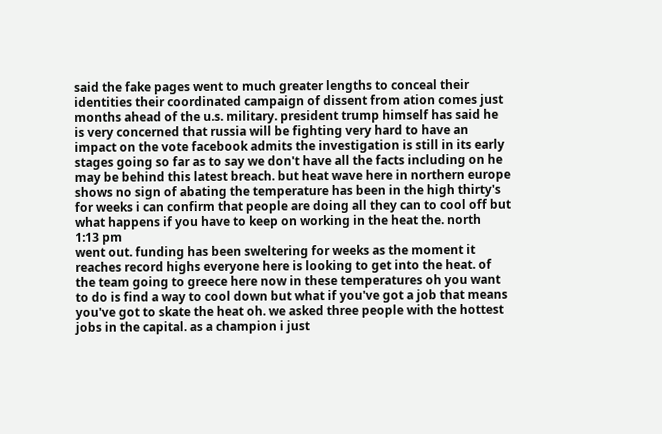said the fake pages went to much greater lengths to conceal their identities their coordinated campaign of dissent from ation comes just months ahead of the u.s. military. president trump himself has said he is very concerned that russia will be fighting very hard to have an impact on the vote facebook admits the investigation is still in its early stages going so far as to say we don't have all the facts including on he may be behind this latest breach. but heat wave here in northern europe shows no sign of abating the temperature has been in the high thirty's for weeks i can confirm that people are doing all they can to cool off but what happens if you have to keep on working in the heat the. north
1:13 pm
went out. funding has been sweltering for weeks as the moment it reaches record highs everyone here is looking to get into the heat. of the team going to greece here now in these temperatures oh you want to do is find a way to cool down but what if you've got a job that means you've got to skate the heat oh. we asked three people with the hottest jobs in the capital. as a champion i just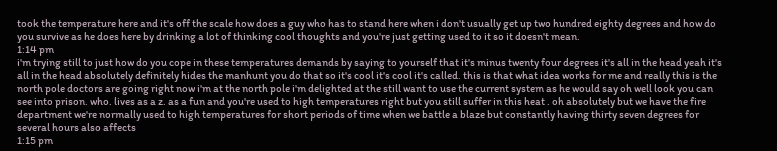took the temperature here and it's off the scale how does a guy who has to stand here when i don't usually get up two hundred eighty degrees and how do you survive as he does here by drinking a lot of thinking cool thoughts and you're just getting used to it so it doesn't mean.
1:14 pm
i'm trying still to just how do you cope in these temperatures demands by saying to yourself that it's minus twenty four degrees it's all in the head yeah it's all in the head absolutely definitely hides the manhunt you do that so it's cool it's cool it's called. this is that what idea works for me and really this is the north pole doctors are going right now i'm at the north pole i'm delighted at the still want to use the current system as he would say oh well look you can see into prison. who. lives as a z. as a fun and you're used to high temperatures right but you still suffer in this heat . oh absolutely but we have the fire department we're normally used to high temperatures for short periods of time when we battle a blaze but constantly having thirty seven degrees for several hours also affects
1:15 pm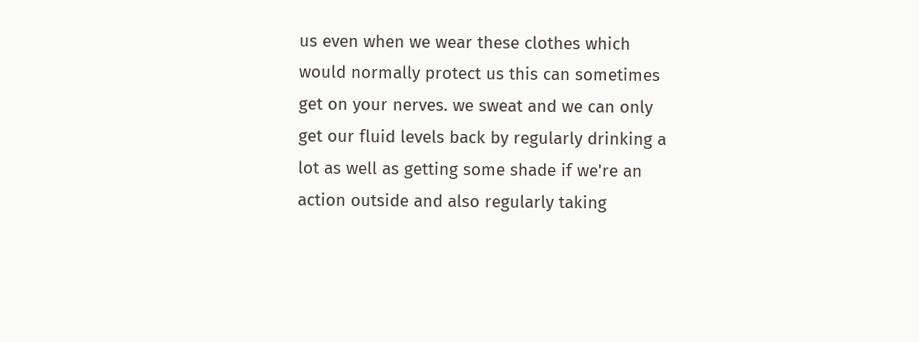us even when we wear these clothes which would normally protect us this can sometimes get on your nerves. we sweat and we can only get our fluid levels back by regularly drinking a lot as well as getting some shade if we're an action outside and also regularly taking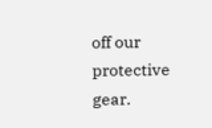off our protective gear.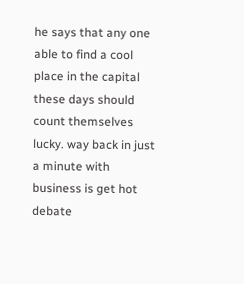he says that any one able to find a cool place in the capital these days should count themselves lucky. way back in just a minute with business is get hot debate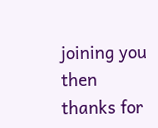joining you then thanks for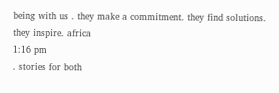being with us . they make a commitment. they find solutions. they inspire. africa
1:16 pm
. stories for both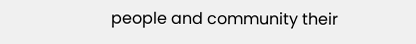people and community their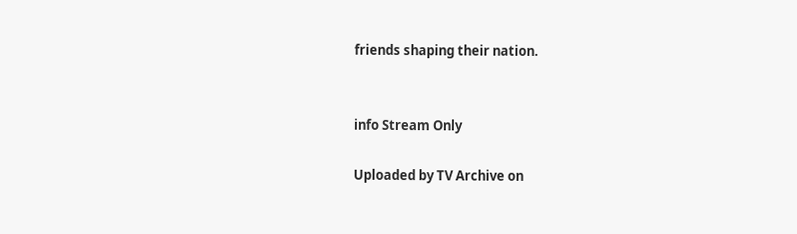friends shaping their nation.


info Stream Only

Uploaded by TV Archive on